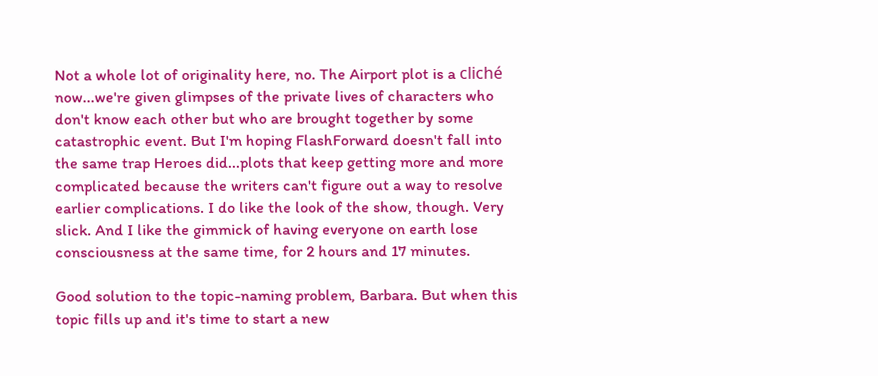Not a whole lot of originality here, no. The Airport plot is a cliché now...we're given glimpses of the private lives of characters who don't know each other but who are brought together by some catastrophic event. But I'm hoping FlashForward doesn't fall into the same trap Heroes did...plots that keep getting more and more complicated because the writers can't figure out a way to resolve earlier complications. I do like the look of the show, though. Very slick. And I like the gimmick of having everyone on earth lose consciousness at the same time, for 2 hours and 17 minutes.

Good solution to the topic-naming problem, Barbara. But when this topic fills up and it's time to start a new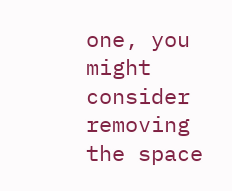one, you might consider removing the space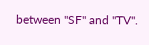between "SF" and "TV".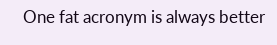One fat acronym is always better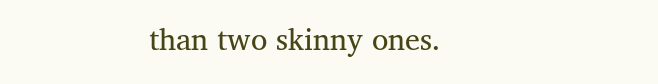than two skinny ones.